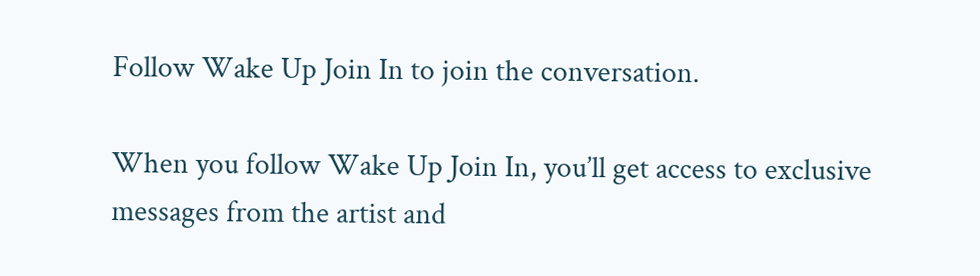Follow Wake Up Join In to join the conversation.

When you follow Wake Up Join In, you’ll get access to exclusive messages from the artist and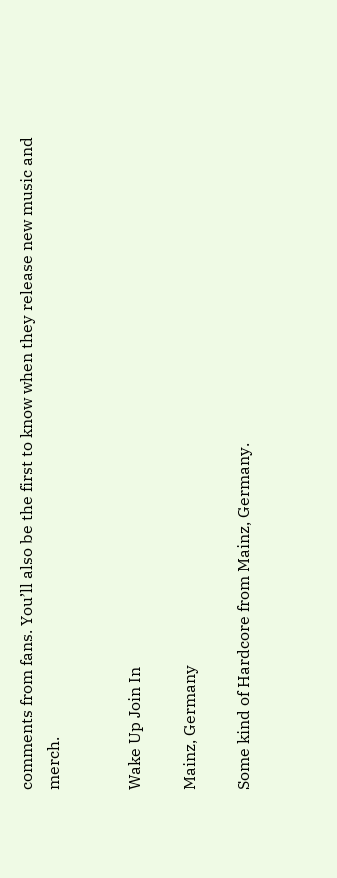comments from fans. You’ll also be the first to know when they release new music and merch.


Wake Up Join In

Mainz, Germany

Some kind of Hardcore from Mainz, Germany.